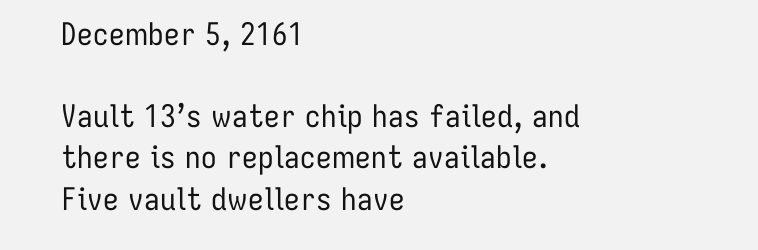December 5, 2161

Vault 13’s water chip has failed, and there is no replacement available. Five vault dwellers have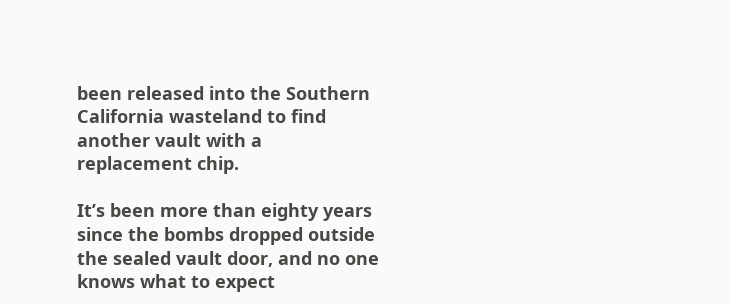been released into the Southern California wasteland to find another vault with a replacement chip.

It’s been more than eighty years since the bombs dropped outside the sealed vault door, and no one knows what to expect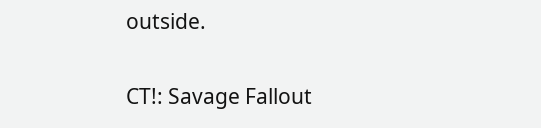outside.

CT!: Savage Fallout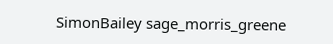SimonBailey sage_morris_greene